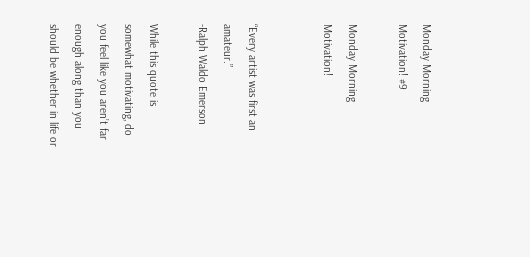Monday Morning Motivation! #9

Monday Morning Motivation!


“Every artist was first an amateur.”
-Ralph Waldo Emerson

While this quote is somewhat motivating, do you feel like you aren’t far enough along than you should be whether in life or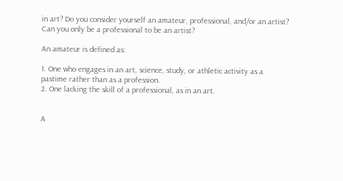in art? Do you consider yourself an amateur, professional, and/or an artist? Can you only be a professional to be an artist?

An amateur is defined as:

1. One who engages in an art, science, study, or athletic activity as a pastime rather than as a profession.
2. One lacking the skill of a professional, as in an art.


A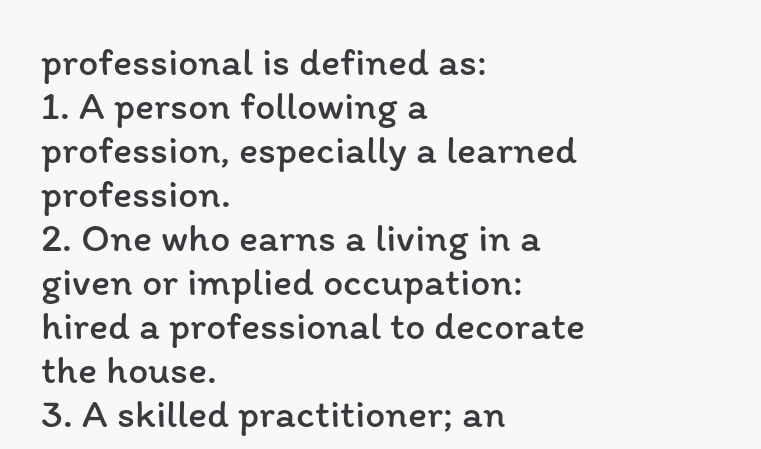professional is defined as:
1. A person following a profession, especially a learned profession.
2. One who earns a living in a given or implied occupation: hired a professional to decorate the house.
3. A skilled practitioner; an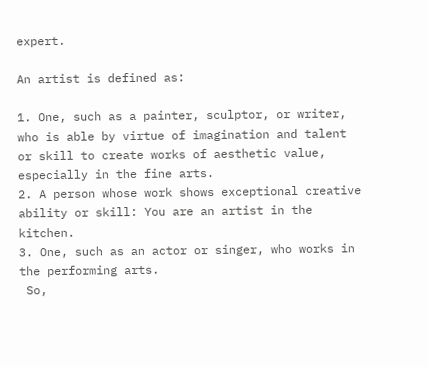expert.

An artist is defined as:

1. One, such as a painter, sculptor, or writer, who is able by virtue of imagination and talent or skill to create works of aesthetic value, especially in the fine arts.
2. A person whose work shows exceptional creative ability or skill: You are an artist in the kitchen.
3. One, such as an actor or singer, who works in the performing arts.
 So,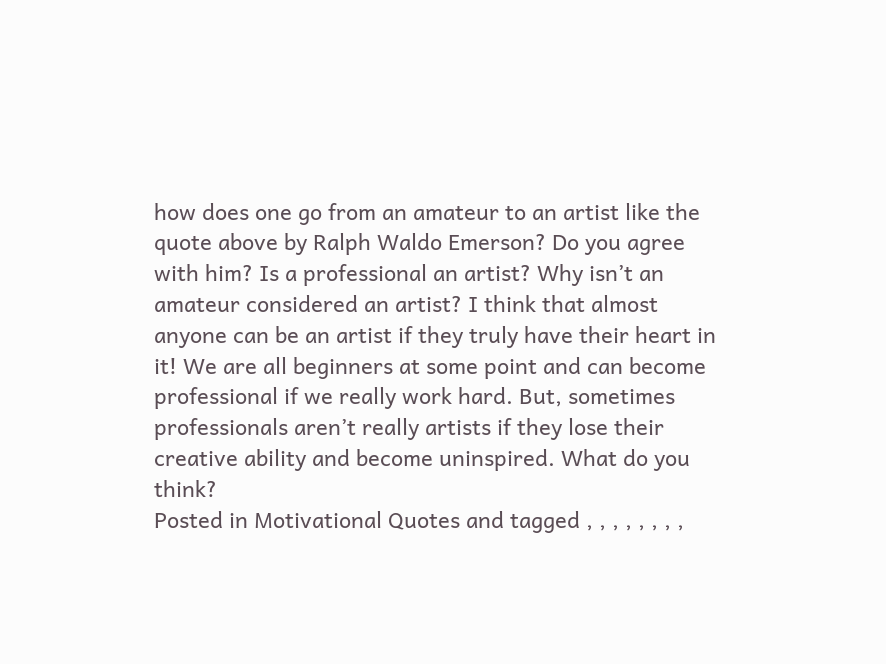how does one go from an amateur to an artist like the quote above by Ralph Waldo Emerson? Do you agree with him? Is a professional an artist? Why isn’t an amateur considered an artist? I think that almost anyone can be an artist if they truly have their heart in it! We are all beginners at some point and can become professional if we really work hard. But, sometimes professionals aren’t really artists if they lose their creative ability and become uninspired. What do you think?
Posted in Motivational Quotes and tagged , , , , , , , ,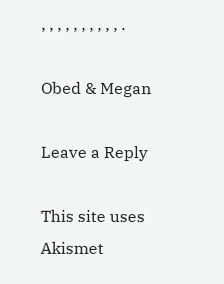, , , , , , , , , , .

Obed & Megan

Leave a Reply

This site uses Akismet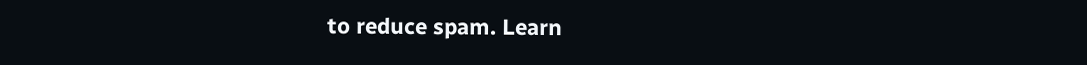to reduce spam. Learn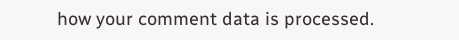how your comment data is processed.